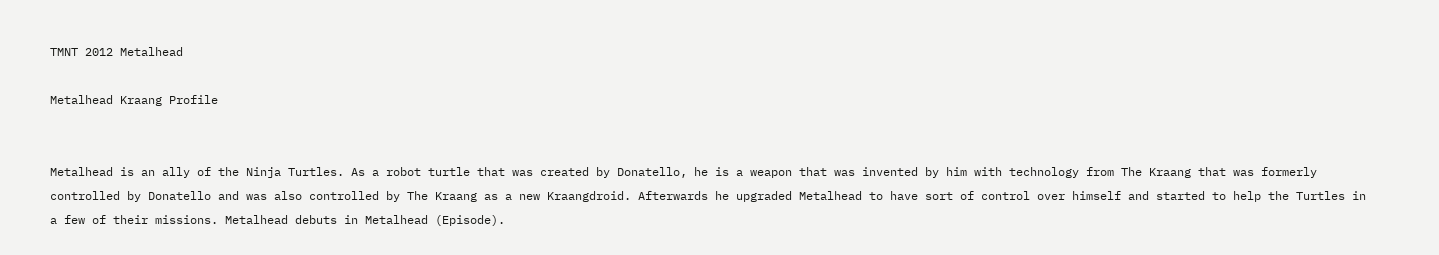TMNT 2012 Metalhead

Metalhead Kraang Profile


Metalhead is an ally of the Ninja Turtles. As a robot turtle that was created by Donatello, he is a weapon that was invented by him with technology from The Kraang that was formerly controlled by Donatello and was also controlled by The Kraang as a new Kraangdroid. Afterwards he upgraded Metalhead to have sort of control over himself and started to help the Turtles in a few of their missions. Metalhead debuts in Metalhead (Episode).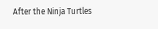After the Ninja Turtles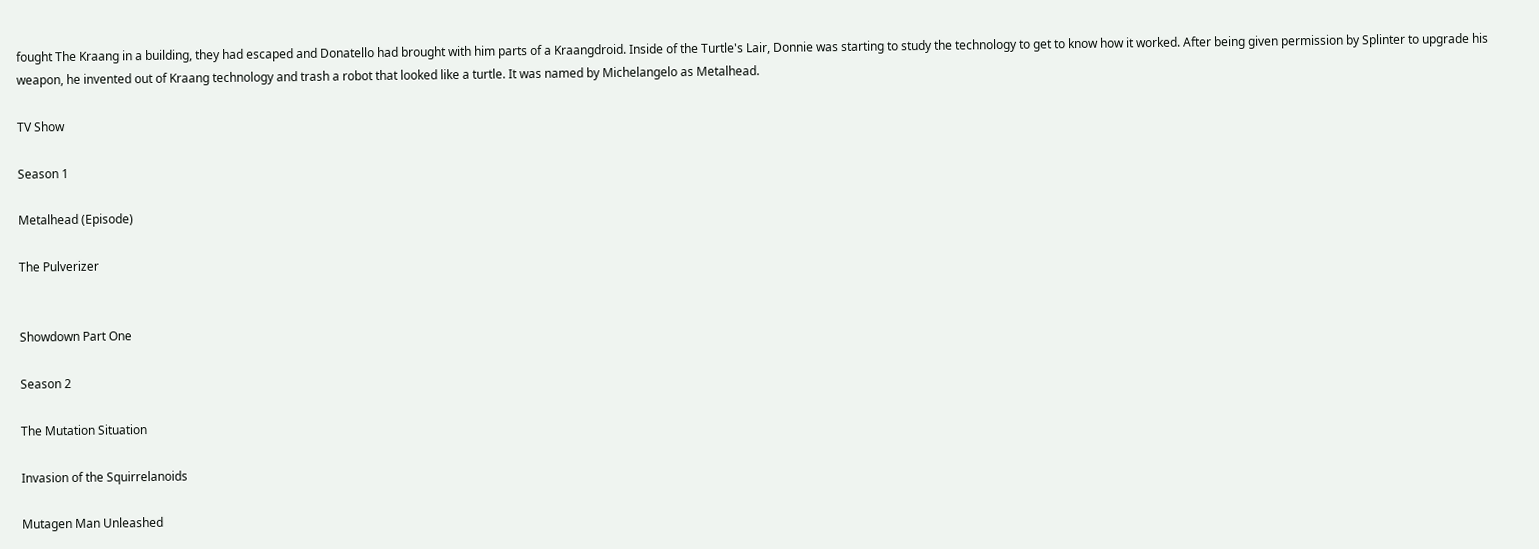fought The Kraang in a building, they had escaped and Donatello had brought with him parts of a Kraangdroid. Inside of the Turtle's Lair, Donnie was starting to study the technology to get to know how it worked. After being given permission by Splinter to upgrade his weapon, he invented out of Kraang technology and trash a robot that looked like a turtle. It was named by Michelangelo as Metalhead.

TV Show

Season 1

Metalhead (Episode)

The Pulverizer


Showdown Part One

Season 2

The Mutation Situation

Invasion of the Squirrelanoids

Mutagen Man Unleashed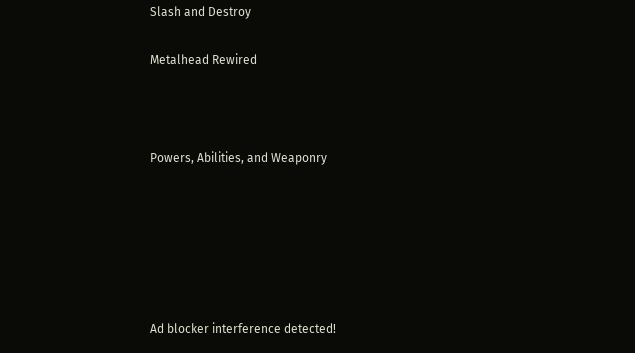Slash and Destroy

Metalhead Rewired



Powers, Abilities, and Weaponry






Ad blocker interference detected!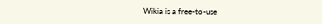Wikia is a free-to-use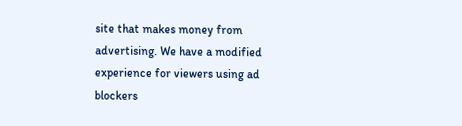site that makes money from advertising. We have a modified experience for viewers using ad blockers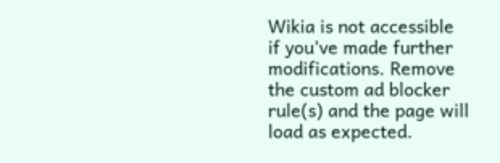Wikia is not accessible if you’ve made further modifications. Remove the custom ad blocker rule(s) and the page will load as expected.